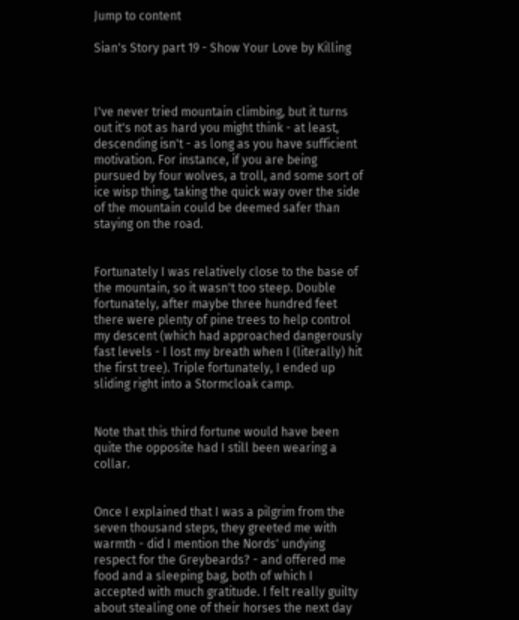Jump to content

Sian's Story part 19 - Show Your Love by Killing



I've never tried mountain climbing, but it turns out it's not as hard you might think - at least, descending isn't - as long as you have sufficient motivation. For instance, if you are being pursued by four wolves, a troll, and some sort of ice wisp thing, taking the quick way over the side of the mountain could be deemed safer than staying on the road.


Fortunately I was relatively close to the base of the mountain, so it wasn't too steep. Double fortunately, after maybe three hundred feet there were plenty of pine trees to help control my descent (which had approached dangerously fast levels - I lost my breath when I (literally) hit the first tree). Triple fortunately, I ended up sliding right into a Stormcloak camp.


Note that this third fortune would have been quite the opposite had I still been wearing a collar.


Once I explained that I was a pilgrim from the seven thousand steps, they greeted me with warmth - did I mention the Nords' undying respect for the Greybeards? - and offered me food and a sleeping bag, both of which I accepted with much gratitude. I felt really guilty about stealing one of their horses the next day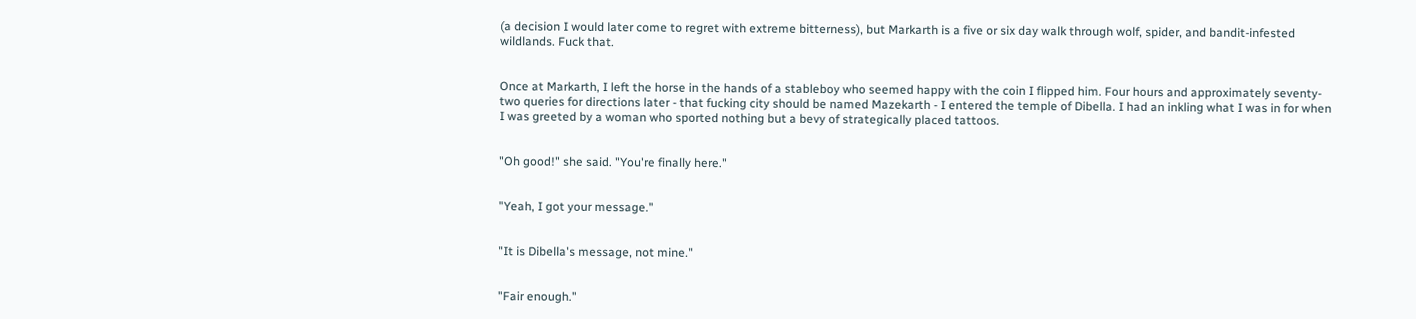(a decision I would later come to regret with extreme bitterness), but Markarth is a five or six day walk through wolf, spider, and bandit-infested wildlands. Fuck that.


Once at Markarth, I left the horse in the hands of a stableboy who seemed happy with the coin I flipped him. Four hours and approximately seventy-two queries for directions later - that fucking city should be named Mazekarth - I entered the temple of Dibella. I had an inkling what I was in for when I was greeted by a woman who sported nothing but a bevy of strategically placed tattoos.


"Oh good!" she said. "You're finally here."


"Yeah, I got your message."


"It is Dibella's message, not mine."


"Fair enough."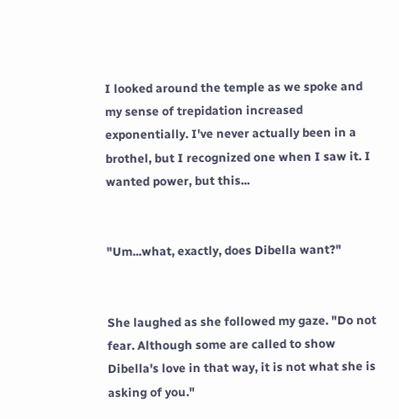I looked around the temple as we spoke and my sense of trepidation increased exponentially. I've never actually been in a brothel, but I recognized one when I saw it. I wanted power, but this...


"Um...what, exactly, does Dibella want?"


She laughed as she followed my gaze. "Do not fear. Although some are called to show Dibella's love in that way, it is not what she is asking of you."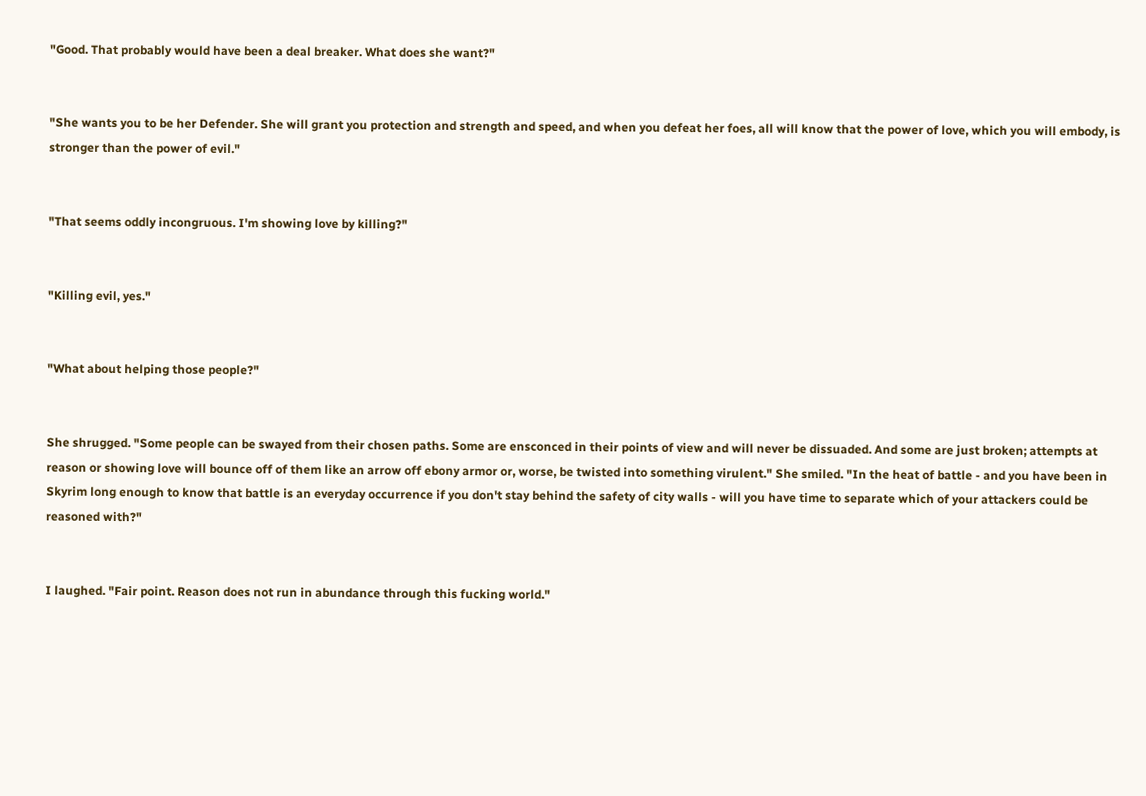"Good. That probably would have been a deal breaker. What does she want?"


"She wants you to be her Defender. She will grant you protection and strength and speed, and when you defeat her foes, all will know that the power of love, which you will embody, is stronger than the power of evil."


"That seems oddly incongruous. I'm showing love by killing?"


"Killing evil, yes."


"What about helping those people?"


She shrugged. "Some people can be swayed from their chosen paths. Some are ensconced in their points of view and will never be dissuaded. And some are just broken; attempts at reason or showing love will bounce off of them like an arrow off ebony armor or, worse, be twisted into something virulent." She smiled. "In the heat of battle - and you have been in Skyrim long enough to know that battle is an everyday occurrence if you don't stay behind the safety of city walls - will you have time to separate which of your attackers could be reasoned with?"


I laughed. "Fair point. Reason does not run in abundance through this fucking world."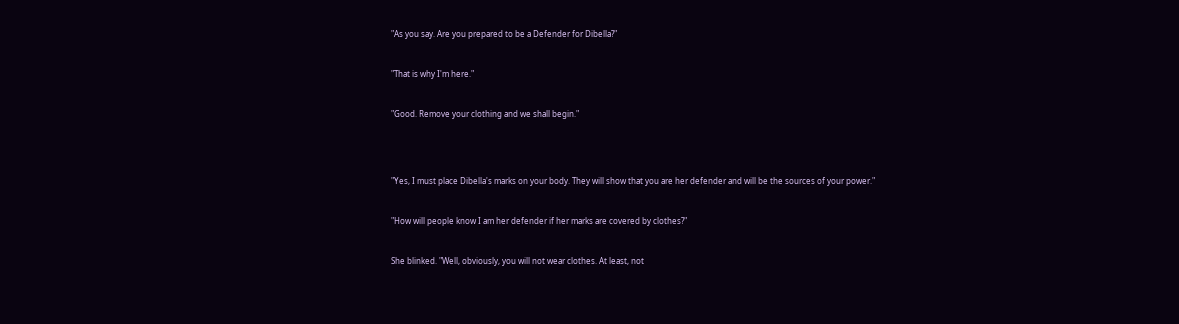"As you say. Are you prepared to be a Defender for Dibella?"


"That is why I'm here."


"Good. Remove your clothing and we shall begin."




"Yes, I must place Dibella's marks on your body. They will show that you are her defender and will be the sources of your power."


"How will people know I am her defender if her marks are covered by clothes?"


She blinked. "Well, obviously, you will not wear clothes. At least, not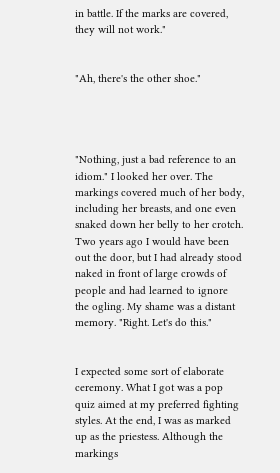in battle. If the marks are covered, they will not work."


"Ah, there's the other shoe."




"Nothing, just a bad reference to an idiom." I looked her over. The markings covered much of her body, including her breasts, and one even snaked down her belly to her crotch. Two years ago I would have been out the door, but I had already stood naked in front of large crowds of people and had learned to ignore the ogling. My shame was a distant memory. "Right. Let's do this."


I expected some sort of elaborate ceremony. What I got was a pop quiz aimed at my preferred fighting styles. At the end, I was as marked up as the priestess. Although the markings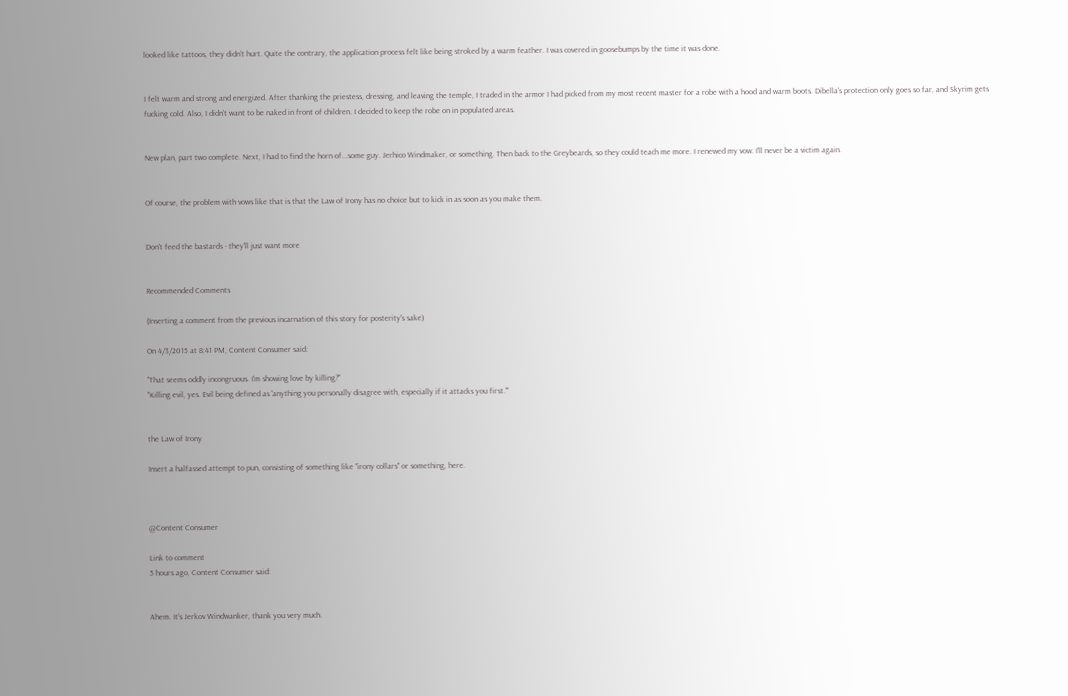looked like tattoos, they didn’t hurt. Quite the contrary, the application process felt like being stroked by a warm feather. I was covered in goosebumps by the time it was done.


I felt warm and strong and energized. After thanking the priestess, dressing, and leaving the temple, I traded in the armor I had picked from my most recent master for a robe with a hood and warm boots. Dibella's protection only goes so far, and Skyrim gets fucking cold. Also, I didn't want to be naked in front of children. I decided to keep the robe on in populated areas.


New plan, part two complete. Next, I had to find the horn of...some guy. Jerhico Windmaker, or something. Then back to the Greybeards, so they could teach me more. I renewed my vow: I'll never be a victim again.


Of course, the problem with vows like that is that the Law of Irony has no choice but to kick in as soon as you make them.


Don't feed the bastards - they'll just want more


Recommended Comments

(Inserting a comment from the previous incarnation of this story for posterity's sake)

On 4/3/2015 at 8:41 PM, Content Consumer said:

"That seems oddly incongruous. I'm showing love by killing?"
"Killing evil, yes. Evil being defined as 'anything you personally disagree with, especially if it attacks you first.'"


the Law of Irony

Insert a halfassed attempt to pun, consisting of something like "irony collars" or something, here.



@Content Consumer

Link to comment
5 hours ago, Content Consumer said:


Ahem. It's Jerkov Windwanker, thank you very much.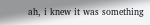ah, i knew it was something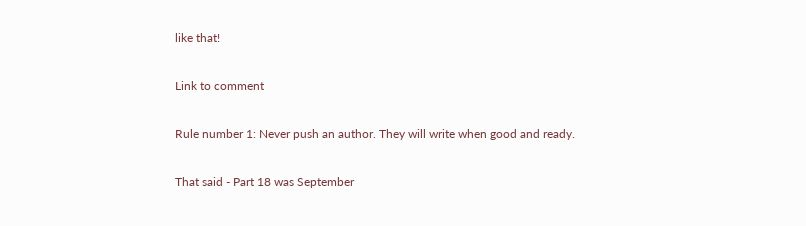like that!

Link to comment

Rule number 1: Never push an author. They will write when good and ready.

That said - Part 18 was September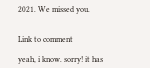2021. We missed you.


Link to comment

yeah, i know. sorry! it has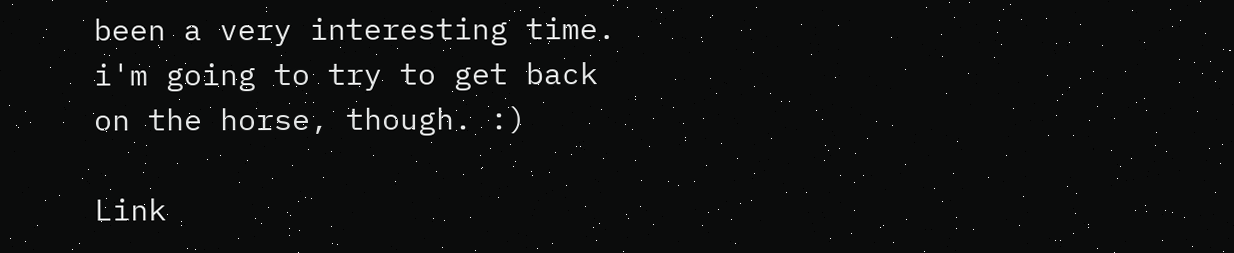been a very interesting time. i'm going to try to get back on the horse, though. :)

Link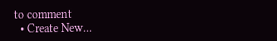to comment
  • Create New...